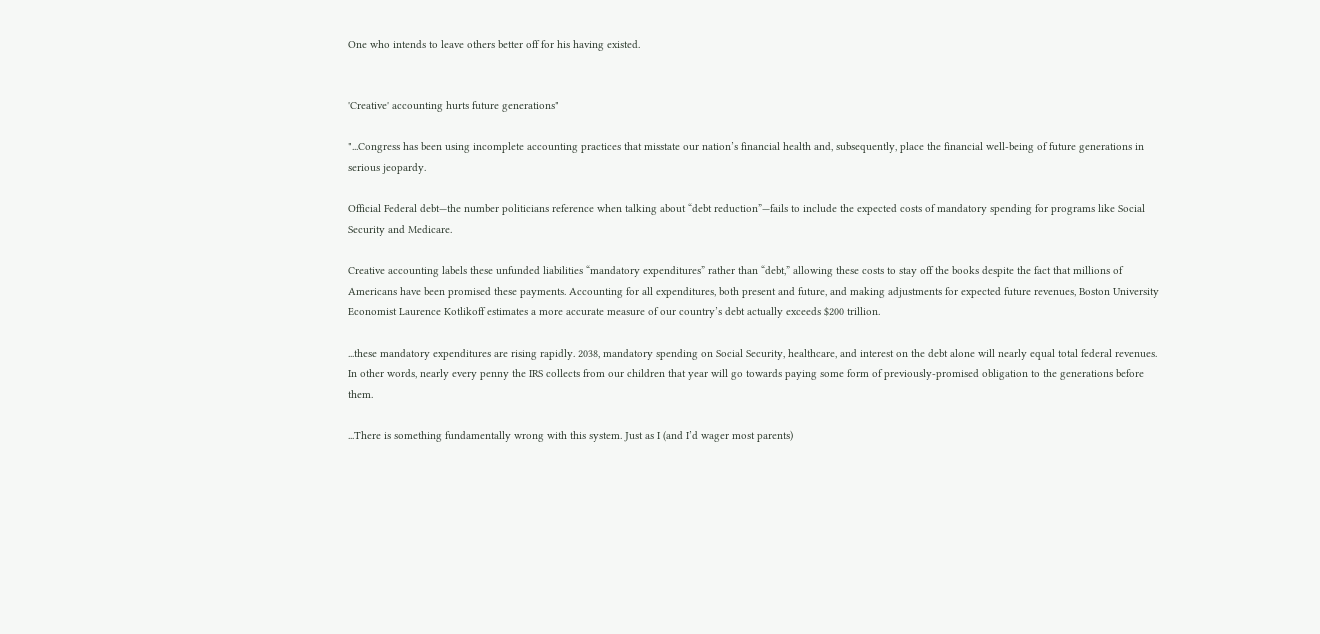One who intends to leave others better off for his having existed.


'Creative' accounting hurts future generations"

"...Congress has been using incomplete accounting practices that misstate our nation’s financial health and, subsequently, place the financial well-being of future generations in serious jeopardy.

Official Federal debt—the number politicians reference when talking about “debt reduction”—fails to include the expected costs of mandatory spending for programs like Social Security and Medicare.

Creative accounting labels these unfunded liabilities “mandatory expenditures” rather than “debt,” allowing these costs to stay off the books despite the fact that millions of Americans have been promised these payments. Accounting for all expenditures, both present and future, and making adjustments for expected future revenues, Boston University Economist Laurence Kotlikoff estimates a more accurate measure of our country’s debt actually exceeds $200 trillion.

...these mandatory expenditures are rising rapidly. 2038, mandatory spending on Social Security, healthcare, and interest on the debt alone will nearly equal total federal revenues. In other words, nearly every penny the IRS collects from our children that year will go towards paying some form of previously-promised obligation to the generations before them.

...There is something fundamentally wrong with this system. Just as I (and I’d wager most parents)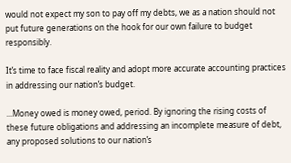would not expect my son to pay off my debts, we as a nation should not put future generations on the hook for our own failure to budget responsibly.

It’s time to face fiscal reality and adopt more accurate accounting practices in addressing our nation’s budget.

...Money owed is money owed, period. By ignoring the rising costs of these future obligations and addressing an incomplete measure of debt, any proposed solutions to our nation’s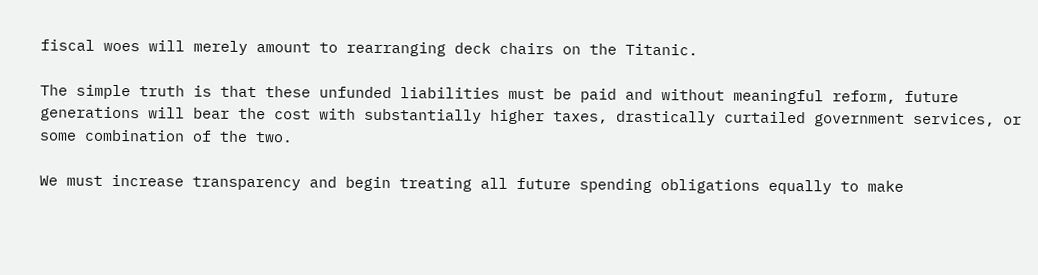fiscal woes will merely amount to rearranging deck chairs on the Titanic.

The simple truth is that these unfunded liabilities must be paid and without meaningful reform, future generations will bear the cost with substantially higher taxes, drastically curtailed government services, or some combination of the two.

We must increase transparency and begin treating all future spending obligations equally to make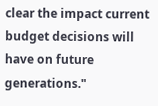clear the impact current budget decisions will have on future generations."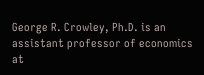George R. Crowley, Ph.D. is an assistant professor of economics at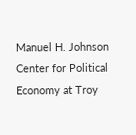Manuel H. Johnson Center for Political Economy at Troy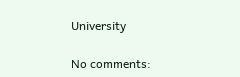University

No comments: